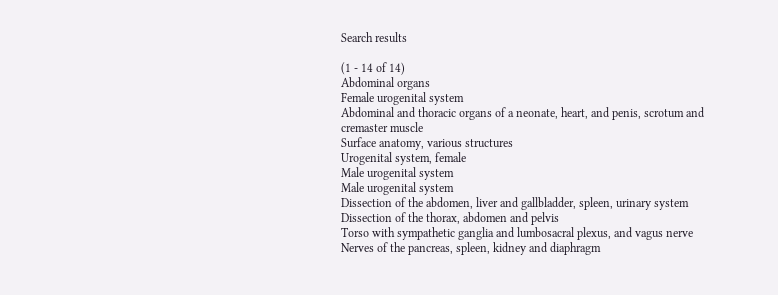Search results

(1 - 14 of 14)
Abdominal organs
Female urogenital system
Abdominal and thoracic organs of a neonate, heart, and penis, scrotum and cremaster muscle
Surface anatomy, various structures
Urogenital system, female
Male urogenital system
Male urogenital system
Dissection of the abdomen, liver and gallbladder, spleen, urinary system
Dissection of the thorax, abdomen and pelvis
Torso with sympathetic ganglia and lumbosacral plexus, and vagus nerve
Nerves of the pancreas, spleen, kidney and diaphragm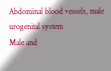Abdominal blood vessels, male urogenital system
Male and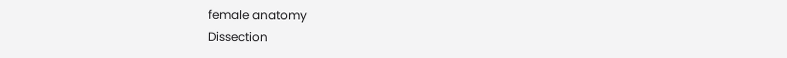female anatomy
Dissection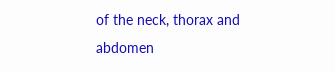of the neck, thorax and abdomen